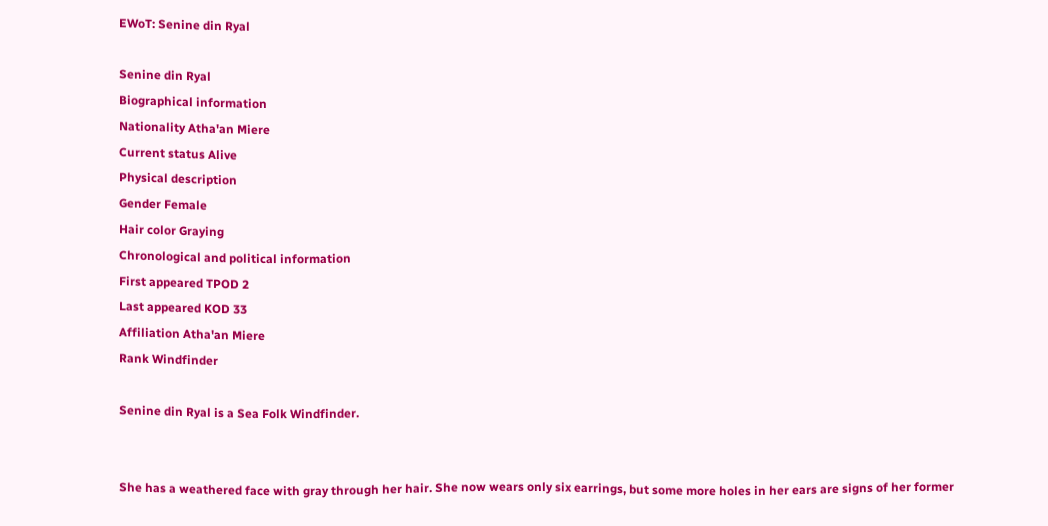EWoT: Senine din Ryal

Senine din Ryal
Biographical information
Nationality Atha'an Miere
Current status Alive
Physical description
Gender Female
Hair color Graying
Chronological and political information
First appeared TPOD 2
Last appeared KOD 33
Affiliation Atha'an Miere
Rank Windfinder

Senine din Ryal is a Sea Folk Windfinder.


She has a weathered face with gray through her hair. She now wears only six earrings, but some more holes in her ears are signs of her former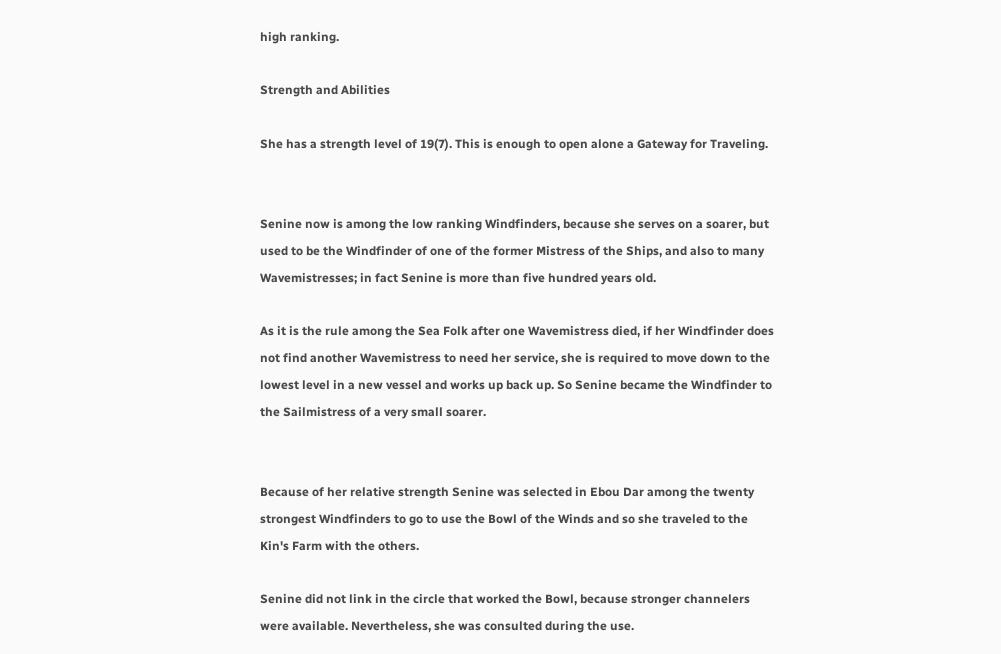high ranking.

Strength and Abilities

She has a strength level of 19(7). This is enough to open alone a Gateway for Traveling.


Senine now is among the low ranking Windfinders, because she serves on a soarer, but used to be the Windfinder of one of the former Mistress of the Ships, and also to many Wavemistresses; in fact Senine is more than five hundred years old.

As it is the rule among the Sea Folk after one Wavemistress died, if her Windfinder does not find another Wavemistress to need her service, she is required to move down to the lowest level in a new vessel and works up back up. So Senine became the Windfinder to the Sailmistress of a very small soarer.


Because of her relative strength Senine was selected in Ebou Dar among the twenty strongest Windfinders to go to use the Bowl of the Winds and so she traveled to the Kin's Farm with the others.

Senine did not link in the circle that worked the Bowl, because stronger channelers were available. Nevertheless, she was consulted during the use.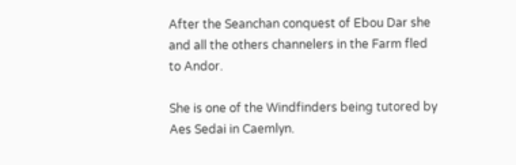After the Seanchan conquest of Ebou Dar she and all the others channelers in the Farm fled to Andor.

She is one of the Windfinders being tutored by Aes Sedai in Caemlyn.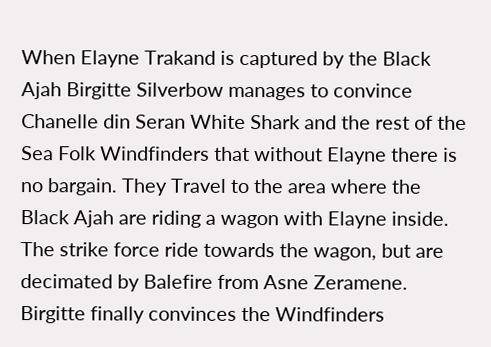When Elayne Trakand is captured by the Black Ajah Birgitte Silverbow manages to convince Chanelle din Seran White Shark and the rest of the Sea Folk Windfinders that without Elayne there is no bargain. They Travel to the area where the Black Ajah are riding a wagon with Elayne inside. The strike force ride towards the wagon, but are decimated by Balefire from Asne Zeramene. Birgitte finally convinces the Windfinders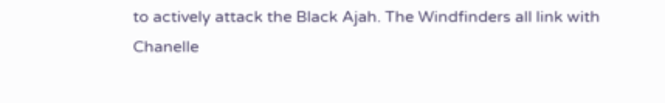to actively attack the Black Ajah. The Windfinders all link with Chanelle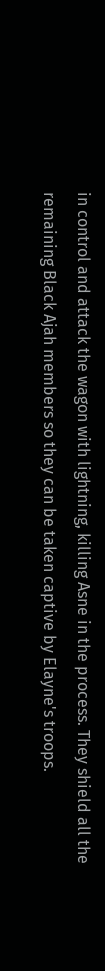in control and attack the wagon with lightning, killing Asne in the process. They shield all the remaining Black Ajah members so they can be taken captive by Elayne's troops.